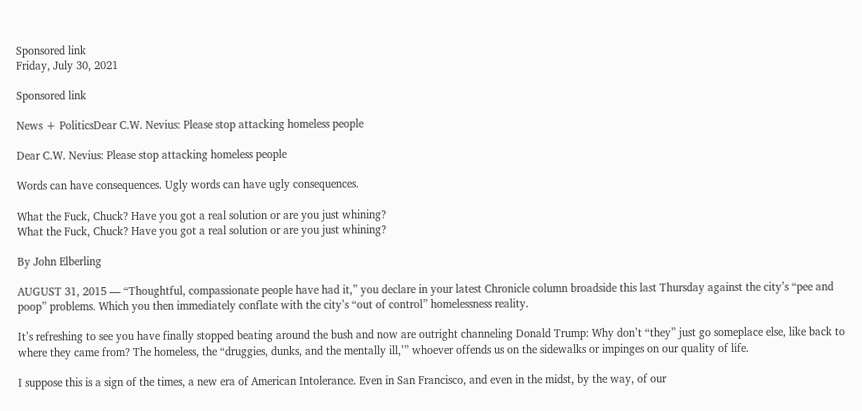Sponsored link
Friday, July 30, 2021

Sponsored link

News + PoliticsDear C.W. Nevius: Please stop attacking homeless people

Dear C.W. Nevius: Please stop attacking homeless people

Words can have consequences. Ugly words can have ugly consequences.

What the Fuck, Chuck? Have you got a real solution or are you just whining?
What the Fuck, Chuck? Have you got a real solution or are you just whining?

By John Elberling

AUGUST 31, 2015 — “Thoughtful, compassionate people have had it,” you declare in your latest Chronicle column broadside this last Thursday against the city’s “pee and poop” problems. Which you then immediately conflate with the city’s “out of control” homelessness reality.

It’s refreshing to see you have finally stopped beating around the bush and now are outright channeling Donald Trump: Why don’t “they” just go someplace else, like back to where they came from? The homeless, the “druggies, dunks, and the mentally ill,’” whoever offends us on the sidewalks or impinges on our quality of life.

I suppose this is a sign of the times, a new era of American Intolerance. Even in San Francisco, and even in the midst, by the way, of our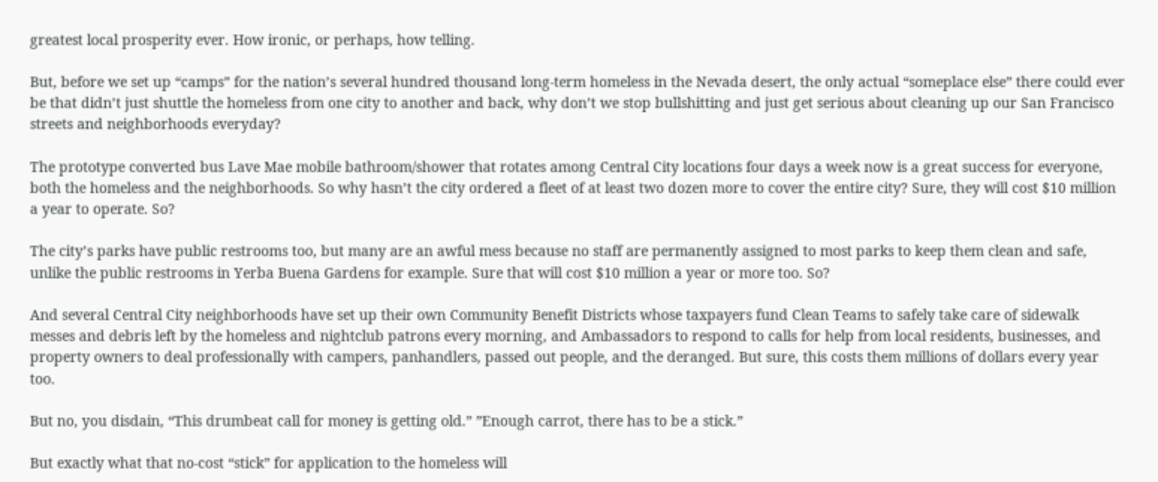greatest local prosperity ever. How ironic, or perhaps, how telling.

But, before we set up “camps” for the nation’s several hundred thousand long-term homeless in the Nevada desert, the only actual “someplace else” there could ever be that didn’t just shuttle the homeless from one city to another and back, why don’t we stop bullshitting and just get serious about cleaning up our San Francisco streets and neighborhoods everyday?

The prototype converted bus Lave Mae mobile bathroom/shower that rotates among Central City locations four days a week now is a great success for everyone, both the homeless and the neighborhoods. So why hasn’t the city ordered a fleet of at least two dozen more to cover the entire city? Sure, they will cost $10 million a year to operate. So?

The city’s parks have public restrooms too, but many are an awful mess because no staff are permanently assigned to most parks to keep them clean and safe, unlike the public restrooms in Yerba Buena Gardens for example. Sure that will cost $10 million a year or more too. So?

And several Central City neighborhoods have set up their own Community Benefit Districts whose taxpayers fund Clean Teams to safely take care of sidewalk messes and debris left by the homeless and nightclub patrons every morning, and Ambassadors to respond to calls for help from local residents, businesses, and property owners to deal professionally with campers, panhandlers, passed out people, and the deranged. But sure, this costs them millions of dollars every year too.

But no, you disdain, “This drumbeat call for money is getting old.” ”Enough carrot, there has to be a stick.”

But exactly what that no-cost “stick” for application to the homeless will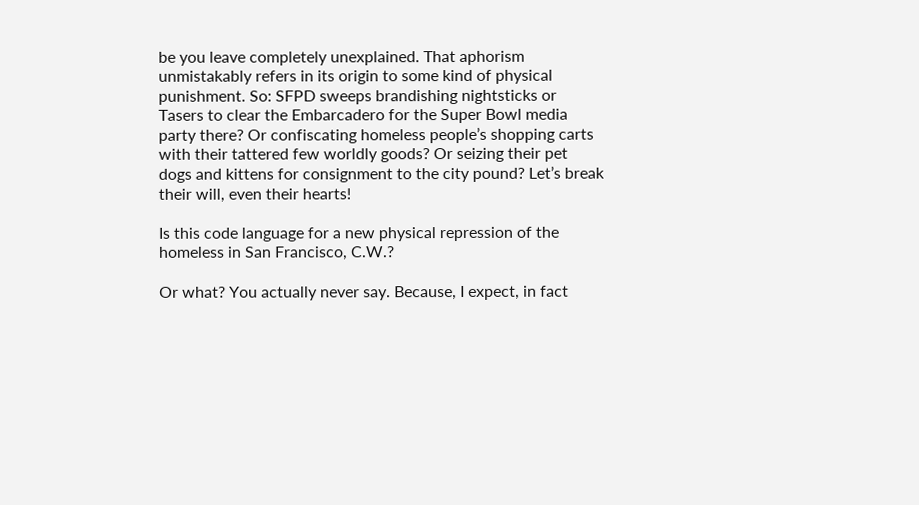be you leave completely unexplained. That aphorism unmistakably refers in its origin to some kind of physical punishment. So: SFPD sweeps brandishing nightsticks or Tasers to clear the Embarcadero for the Super Bowl media party there? Or confiscating homeless people’s shopping carts with their tattered few worldly goods? Or seizing their pet dogs and kittens for consignment to the city pound? Let’s break their will, even their hearts!

Is this code language for a new physical repression of the homeless in San Francisco, C.W.?

Or what? You actually never say. Because, I expect, in fact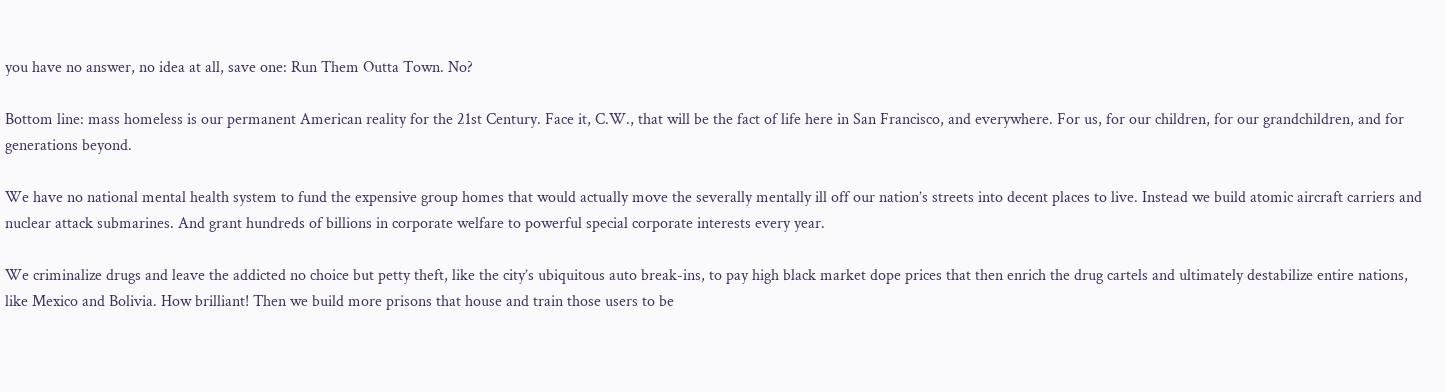you have no answer, no idea at all, save one: Run Them Outta Town. No?

Bottom line: mass homeless is our permanent American reality for the 21st Century. Face it, C.W., that will be the fact of life here in San Francisco, and everywhere. For us, for our children, for our grandchildren, and for generations beyond.

We have no national mental health system to fund the expensive group homes that would actually move the severally mentally ill off our nation’s streets into decent places to live. Instead we build atomic aircraft carriers and nuclear attack submarines. And grant hundreds of billions in corporate welfare to powerful special corporate interests every year.

We criminalize drugs and leave the addicted no choice but petty theft, like the city’s ubiquitous auto break-ins, to pay high black market dope prices that then enrich the drug cartels and ultimately destabilize entire nations, like Mexico and Bolivia. How brilliant! Then we build more prisons that house and train those users to be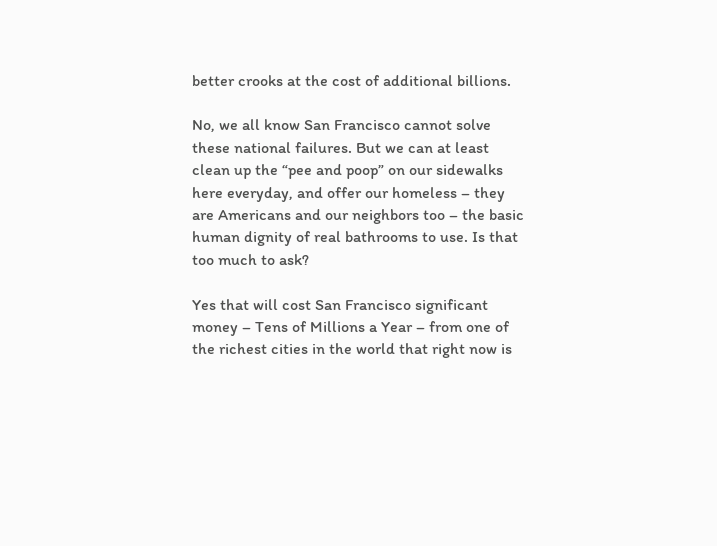better crooks at the cost of additional billions.

No, we all know San Francisco cannot solve these national failures. But we can at least clean up the “pee and poop” on our sidewalks here everyday, and offer our homeless – they are Americans and our neighbors too – the basic human dignity of real bathrooms to use. Is that too much to ask?

Yes that will cost San Francisco significant money – Tens of Millions a Year – from one of the richest cities in the world that right now is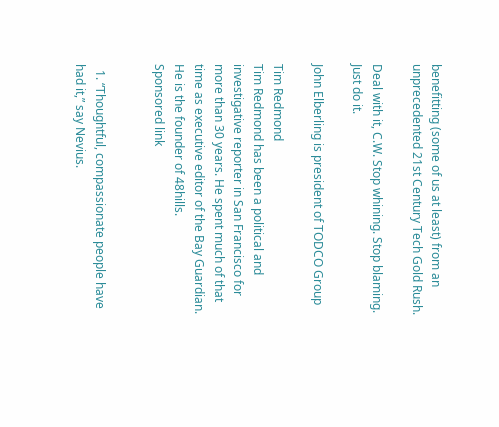benefitting (some of us at least) from an unprecedented 21st Century Tech Gold Rush.

Deal with it, C.W. Stop whining. Stop blaming. Just do it.

John Elberling is president of TODCO Group

Tim Redmond
Tim Redmond has been a political and investigative reporter in San Francisco for more than 30 years. He spent much of that time as executive editor of the Bay Guardian. He is the founder of 48hills.
Sponsored link


  1. “Thoughtful, compassionate people have had it,” say Nevius.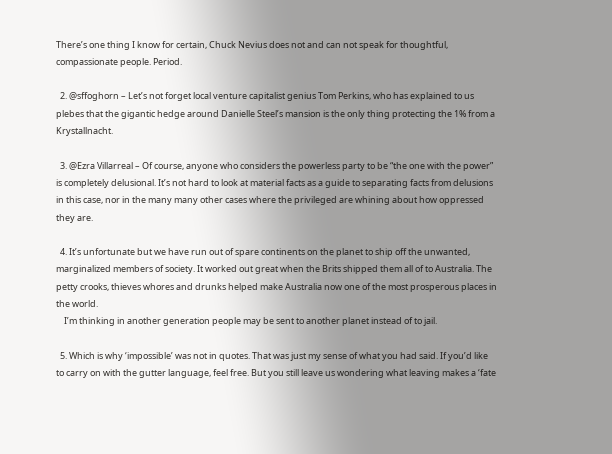There’s one thing I know for certain, Chuck Nevius does not and can not speak for thoughtful, compassionate people. Period.

  2. @sffoghorn – Let’s not forget local venture capitalist genius Tom Perkins, who has explained to us plebes that the gigantic hedge around Danielle Steel’s mansion is the only thing protecting the 1% from a Krystallnacht.

  3. @Ezra Villarreal – Of course, anyone who considers the powerless party to be “the one with the power” is completely delusional. It’s not hard to look at material facts as a guide to separating facts from delusions in this case, nor in the many many other cases where the privileged are whining about how oppressed they are.

  4. It’s unfortunate but we have run out of spare continents on the planet to ship off the unwanted, marginalized members of society. It worked out great when the Brits shipped them all of to Australia. The petty crooks, thieves whores and drunks helped make Australia now one of the most prosperous places in the world.
    I’m thinking in another generation people may be sent to another planet instead of to jail.

  5. Which is why ‘impossible’ was not in quotes. That was just my sense of what you had said. If you’d like to carry on with the gutter language, feel free. But you still leave us wondering what leaving makes a ‘fate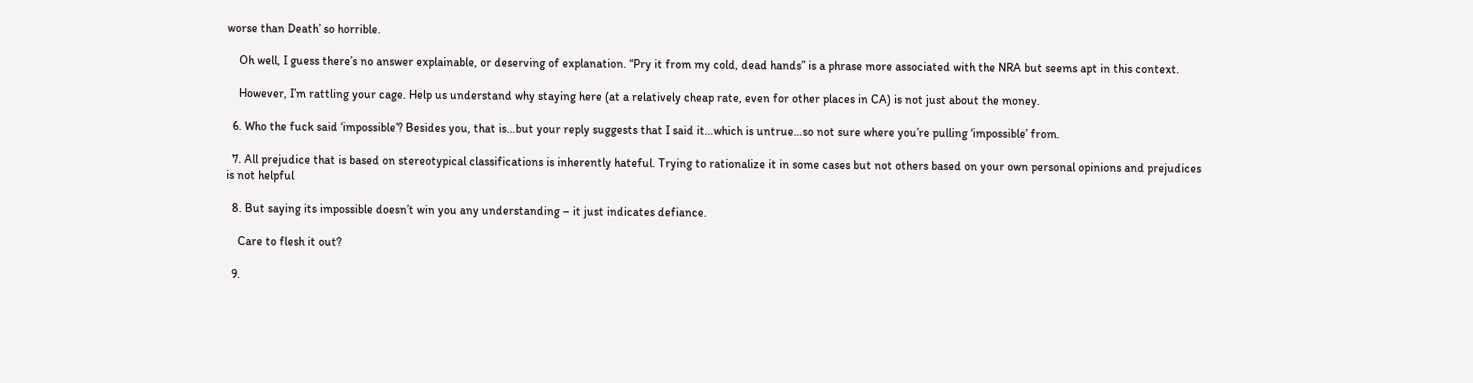worse than Death’ so horrible.

    Oh well, I guess there’s no answer explainable, or deserving of explanation. “Pry it from my cold, dead hands” is a phrase more associated with the NRA but seems apt in this context.

    However, I’m rattling your cage. Help us understand why staying here (at a relatively cheap rate, even for other places in CA) is not just about the money.

  6. Who the fuck said ‘impossible’? Besides you, that is…but your reply suggests that I said it…which is untrue…so not sure where you’re pulling ‘impossible’ from.

  7. All prejudice that is based on stereotypical classifications is inherently hateful. Trying to rationalize it in some cases but not others based on your own personal opinions and prejudices is not helpful

  8. But saying its impossible doesn’t win you any understanding – it just indicates defiance.

    Care to flesh it out?

  9.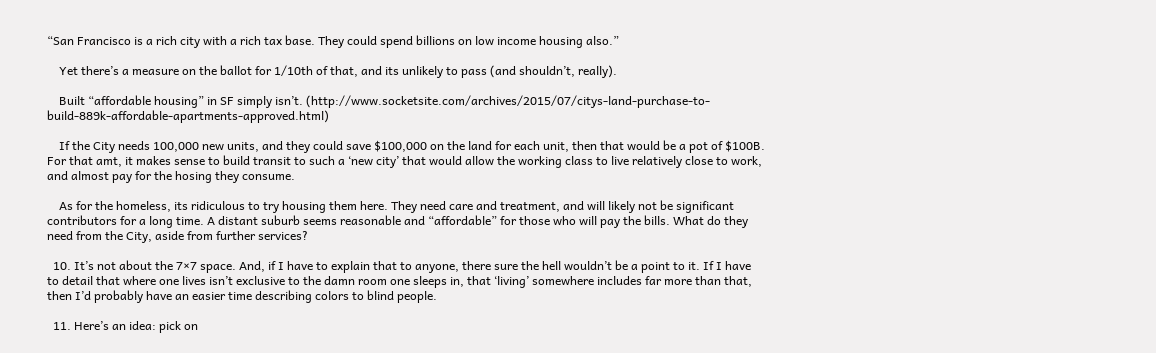“San Francisco is a rich city with a rich tax base. They could spend billions on low income housing also.”

    Yet there’s a measure on the ballot for 1/10th of that, and its unlikely to pass (and shouldn’t, really).

    Built “affordable housing” in SF simply isn’t. (http://www.socketsite.com/archives/2015/07/citys-land-purchase-to-build-889k-affordable-apartments-approved.html)

    If the City needs 100,000 new units, and they could save $100,000 on the land for each unit, then that would be a pot of $100B. For that amt, it makes sense to build transit to such a ‘new city’ that would allow the working class to live relatively close to work, and almost pay for the hosing they consume.

    As for the homeless, its ridiculous to try housing them here. They need care and treatment, and will likely not be significant contributors for a long time. A distant suburb seems reasonable and “affordable” for those who will pay the bills. What do they need from the City, aside from further services?

  10. It’s not about the 7×7 space. And, if I have to explain that to anyone, there sure the hell wouldn’t be a point to it. If I have to detail that where one lives isn’t exclusive to the damn room one sleeps in, that ‘living’ somewhere includes far more than that, then I’d probably have an easier time describing colors to blind people.

  11. Here’s an idea: pick on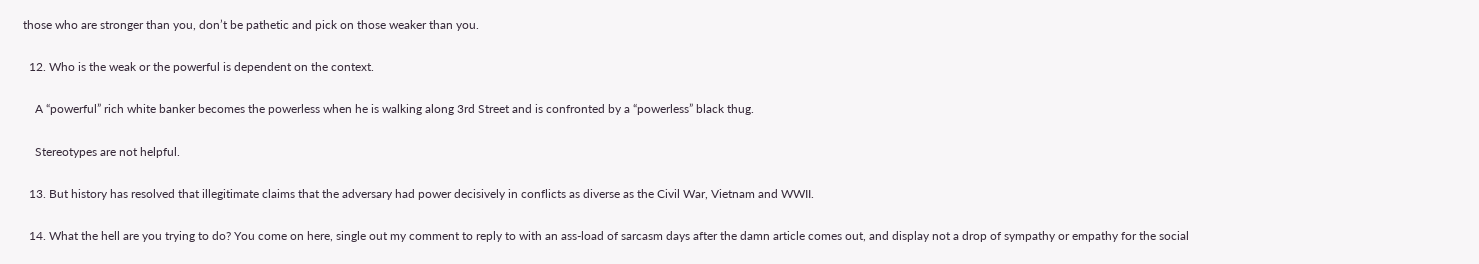those who are stronger than you, don’t be pathetic and pick on those weaker than you.

  12. Who is the weak or the powerful is dependent on the context.

    A “powerful” rich white banker becomes the powerless when he is walking along 3rd Street and is confronted by a “powerless” black thug.

    Stereotypes are not helpful.

  13. But history has resolved that illegitimate claims that the adversary had power decisively in conflicts as diverse as the Civil War, Vietnam and WWII.

  14. What the hell are you trying to do? You come on here, single out my comment to reply to with an ass-load of sarcasm days after the damn article comes out, and display not a drop of sympathy or empathy for the social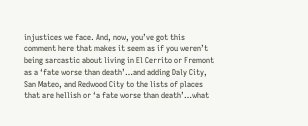injustices we face. And, now, you’ve got this comment here that makes it seem as if you weren’t being sarcastic about living in El Cerrito or Fremont as a ‘fate worse than death’…and adding Daly City, San Mateo, and Redwood City to the lists of places that are hellish or ‘a fate worse than death’…what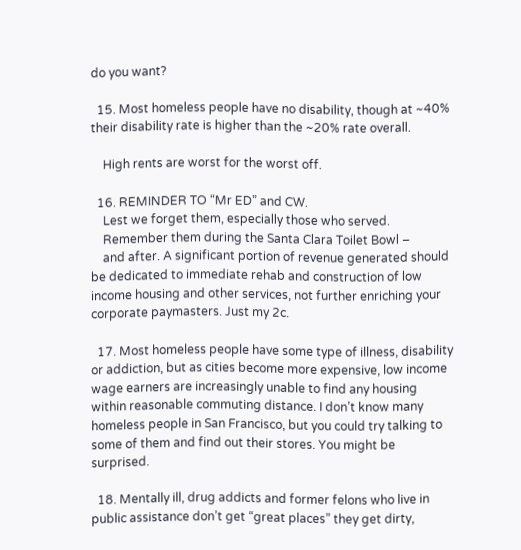do you want?

  15. Most homeless people have no disability, though at ~40% their disability rate is higher than the ~20% rate overall.

    High rents are worst for the worst off.

  16. REMINDER TO “Mr ED” and CW.
    Lest we forget them, especially those who served.
    Remember them during the Santa Clara Toilet Bowl –
    and after. A significant portion of revenue generated should be dedicated to immediate rehab and construction of low income housing and other services, not further enriching your corporate paymasters. Just my 2c.

  17. Most homeless people have some type of illness, disability or addiction, but as cities become more expensive, low income wage earners are increasingly unable to find any housing within reasonable commuting distance. I don’t know many homeless people in San Francisco, but you could try talking to some of them and find out their stores. You might be surprised.

  18. Mentally ill, drug addicts and former felons who live in public assistance don’t get “great places” they get dirty,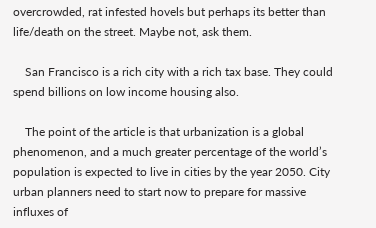overcrowded, rat infested hovels but perhaps its better than life/death on the street. Maybe not, ask them.

    San Francisco is a rich city with a rich tax base. They could spend billions on low income housing also.

    The point of the article is that urbanization is a global phenomenon, and a much greater percentage of the world’s population is expected to live in cities by the year 2050. City urban planners need to start now to prepare for massive influxes of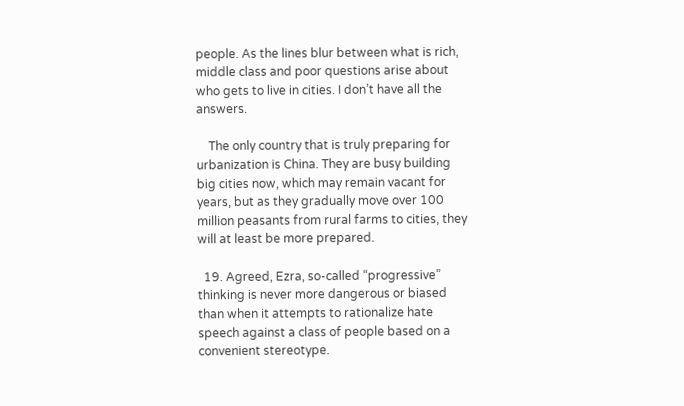people. As the lines blur between what is rich, middle class and poor questions arise about who gets to live in cities. I don’t have all the answers.

    The only country that is truly preparing for urbanization is China. They are busy building big cities now, which may remain vacant for years, but as they gradually move over 100 million peasants from rural farms to cities, they will at least be more prepared.

  19. Agreed, Ezra, so-called “progressive” thinking is never more dangerous or biased than when it attempts to rationalize hate speech against a class of people based on a convenient stereotype.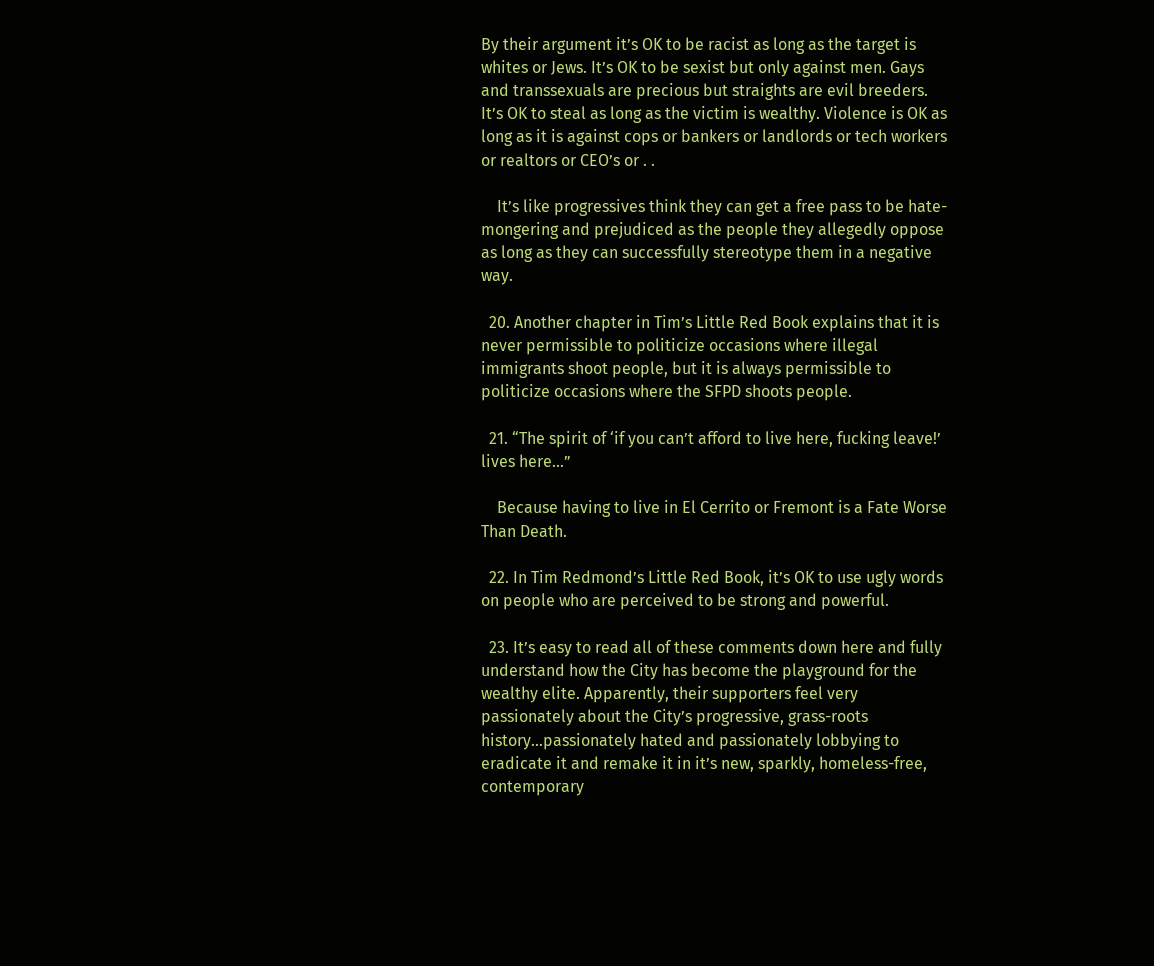By their argument it’s OK to be racist as long as the target is whites or Jews. It’s OK to be sexist but only against men. Gays and transsexuals are precious but straights are evil breeders. It’s OK to steal as long as the victim is wealthy. Violence is OK as long as it is against cops or bankers or landlords or tech workers or realtors or CEO’s or . .

    It’s like progressives think they can get a free pass to be hate-mongering and prejudiced as the people they allegedly oppose as long as they can successfully stereotype them in a negative way.

  20. Another chapter in Tim’s Little Red Book explains that it is never permissible to politicize occasions where illegal immigrants shoot people, but it is always permissible to politicize occasions where the SFPD shoots people.

  21. “The spirit of ‘if you can’t afford to live here, fucking leave!’ lives here…”

    Because having to live in El Cerrito or Fremont is a Fate Worse Than Death.

  22. In Tim Redmond’s Little Red Book, it’s OK to use ugly words on people who are perceived to be strong and powerful.

  23. It’s easy to read all of these comments down here and fully understand how the City has become the playground for the wealthy elite. Apparently, their supporters feel very passionately about the City’s progressive, grass-roots history…passionately hated and passionately lobbying to eradicate it and remake it in it’s new, sparkly, homeless-free, contemporary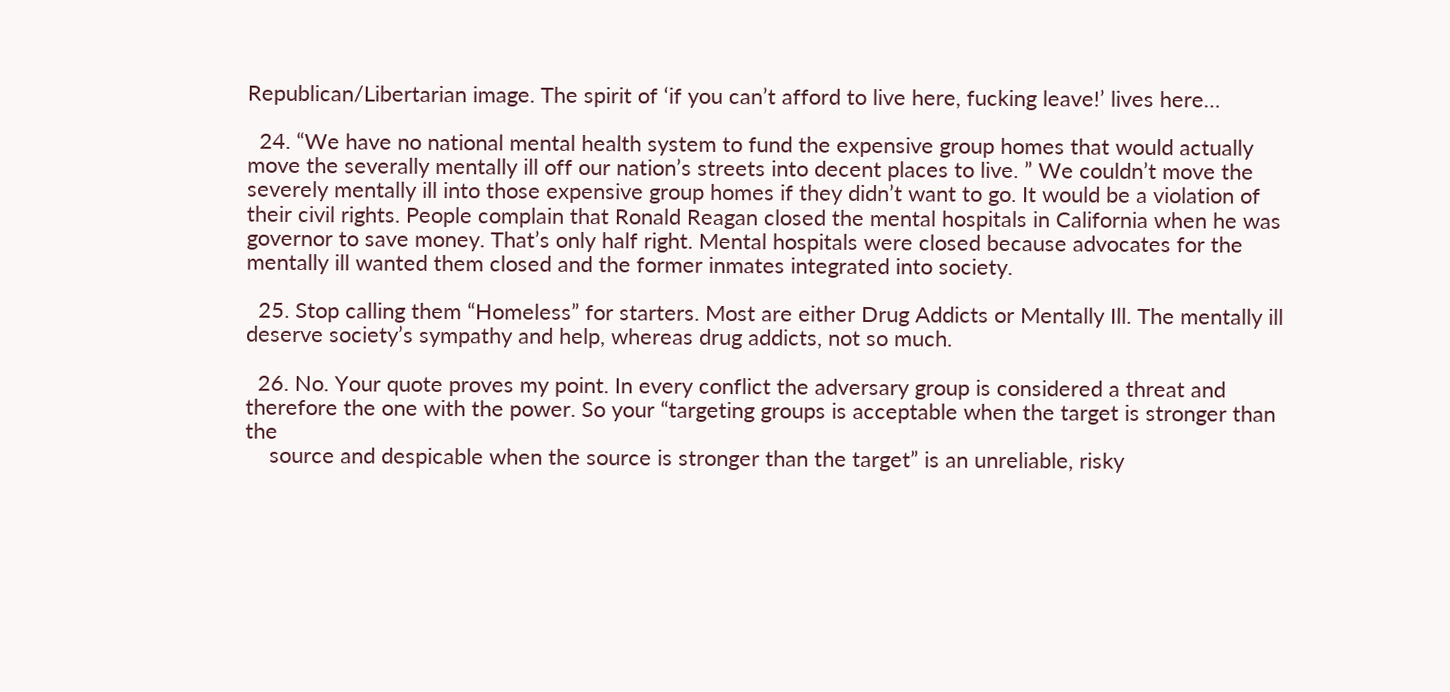Republican/Libertarian image. The spirit of ‘if you can’t afford to live here, fucking leave!’ lives here…

  24. “We have no national mental health system to fund the expensive group homes that would actually move the severally mentally ill off our nation’s streets into decent places to live. ” We couldn’t move the severely mentally ill into those expensive group homes if they didn’t want to go. It would be a violation of their civil rights. People complain that Ronald Reagan closed the mental hospitals in California when he was governor to save money. That’s only half right. Mental hospitals were closed because advocates for the mentally ill wanted them closed and the former inmates integrated into society.

  25. Stop calling them “Homeless” for starters. Most are either Drug Addicts or Mentally Ill. The mentally ill deserve society’s sympathy and help, whereas drug addicts, not so much.

  26. No. Your quote proves my point. In every conflict the adversary group is considered a threat and therefore the one with the power. So your “targeting groups is acceptable when the target is stronger than the
    source and despicable when the source is stronger than the target” is an unreliable, risky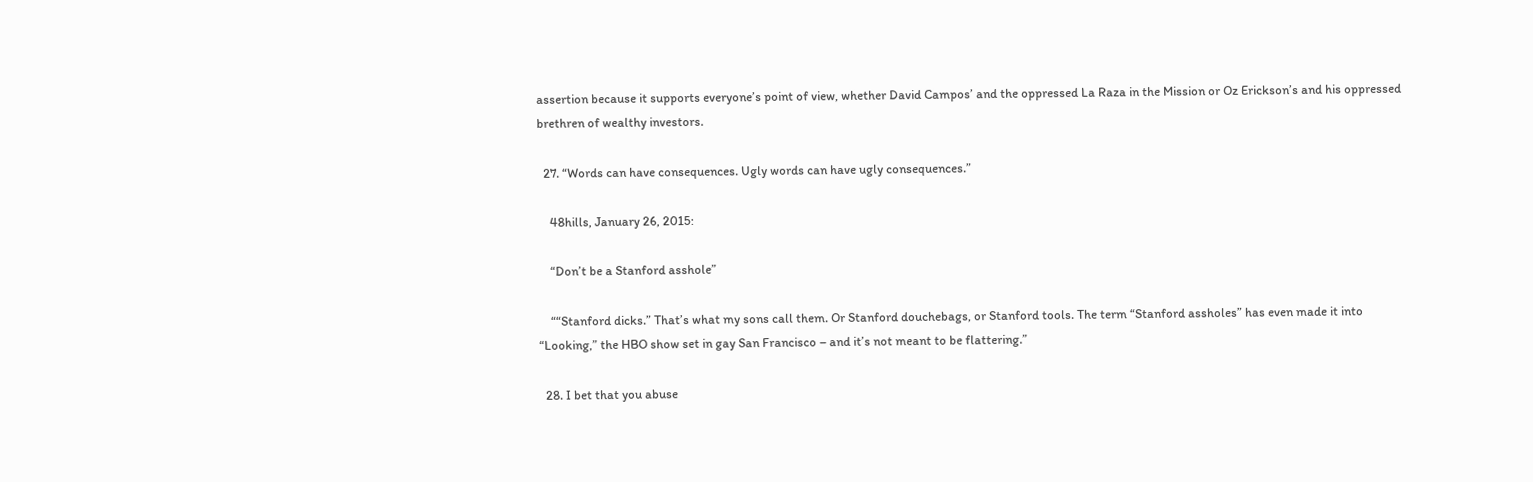assertion because it supports everyone’s point of view, whether David Campos’ and the oppressed La Raza in the Mission or Oz Erickson’s and his oppressed brethren of wealthy investors.

  27. “Words can have consequences. Ugly words can have ugly consequences.”

    48hills, January 26, 2015:

    “Don’t be a Stanford asshole”

    ““Stanford dicks.” That’s what my sons call them. Or Stanford douchebags, or Stanford tools. The term “Stanford assholes” has even made it into “Looking,” the HBO show set in gay San Francisco – and it’s not meant to be flattering.”

  28. I bet that you abuse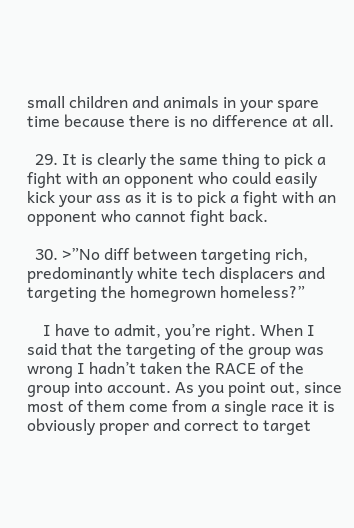small children and animals in your spare time because there is no difference at all.

  29. It is clearly the same thing to pick a fight with an opponent who could easily kick your ass as it is to pick a fight with an opponent who cannot fight back.

  30. >”No diff between targeting rich, predominantly white tech displacers and targeting the homegrown homeless?”

    I have to admit, you’re right. When I said that the targeting of the group was wrong I hadn’t taken the RACE of the group into account. As you point out, since most of them come from a single race it is obviously proper and correct to target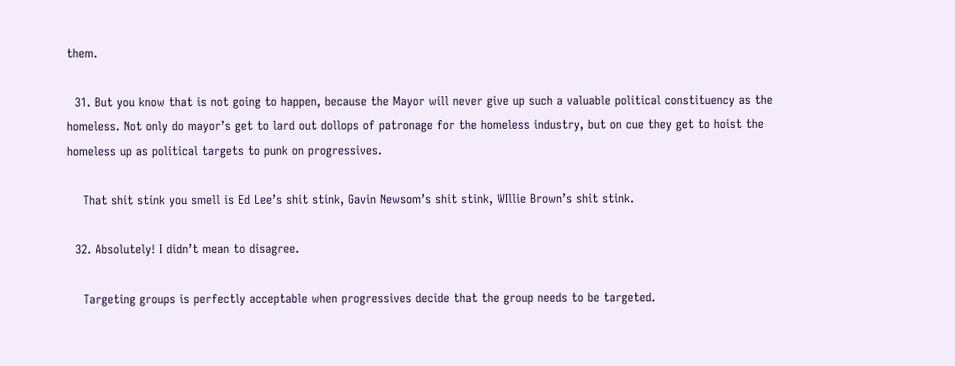them.

  31. But you know that is not going to happen, because the Mayor will never give up such a valuable political constituency as the homeless. Not only do mayor’s get to lard out dollops of patronage for the homeless industry, but on cue they get to hoist the homeless up as political targets to punk on progressives.

    That shit stink you smell is Ed Lee’s shit stink, Gavin Newsom’s shit stink, WIllie Brown’s shit stink.

  32. Absolutely! I didn’t mean to disagree.

    Targeting groups is perfectly acceptable when progressives decide that the group needs to be targeted.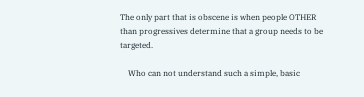The only part that is obscene is when people OTHER than progressives determine that a group needs to be targeted.

    Who can not understand such a simple, basic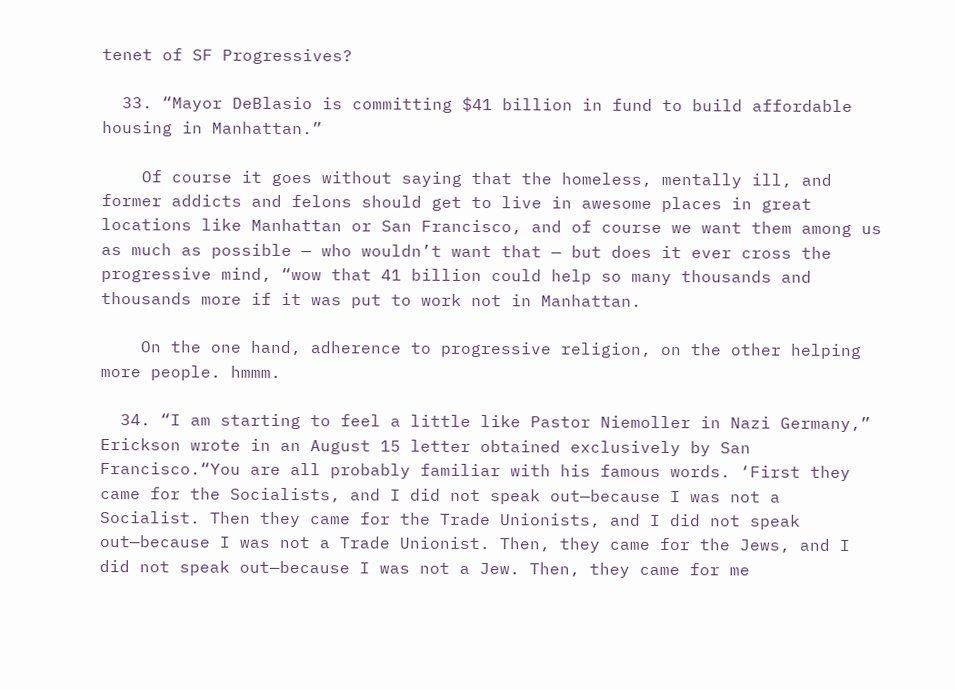tenet of SF Progressives?

  33. “Mayor DeBlasio is committing $41 billion in fund to build affordable housing in Manhattan.”

    Of course it goes without saying that the homeless, mentally ill, and former addicts and felons should get to live in awesome places in great locations like Manhattan or San Francisco, and of course we want them among us as much as possible — who wouldn’t want that — but does it ever cross the progressive mind, “wow that 41 billion could help so many thousands and thousands more if it was put to work not in Manhattan.

    On the one hand, adherence to progressive religion, on the other helping more people. hmmm.

  34. “I am starting to feel a little like Pastor Niemoller in Nazi Germany,” Erickson wrote in an August 15 letter obtained exclusively by San Francisco.“You are all probably familiar with his famous words. ‘First they came for the Socialists, and I did not speak out—because I was not a Socialist. Then they came for the Trade Unionists, and I did not speak out—because I was not a Trade Unionist. Then, they came for the Jews, and I did not speak out—because I was not a Jew. Then, they came for me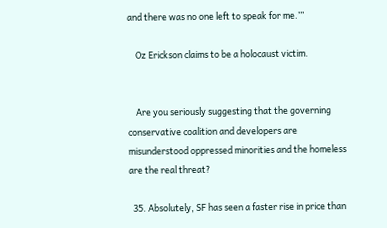and there was no one left to speak for me.’”

    Oz Erickson claims to be a holocaust victim.


    Are you seriously suggesting that the governing conservative coalition and developers are misunderstood oppressed minorities and the homeless are the real threat?

  35. Absolutely, SF has seen a faster rise in price than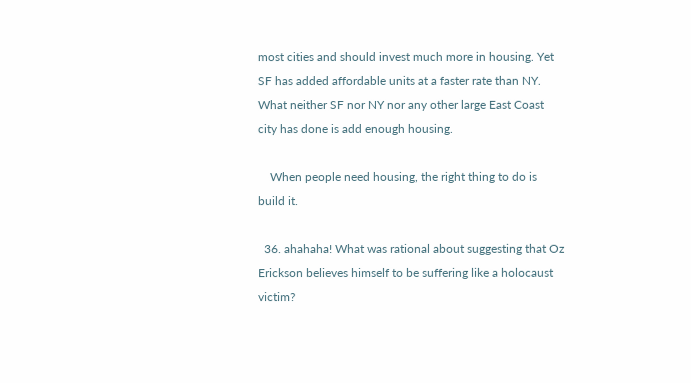most cities and should invest much more in housing. Yet SF has added affordable units at a faster rate than NY. What neither SF nor NY nor any other large East Coast city has done is add enough housing.

    When people need housing, the right thing to do is build it.

  36. ahahaha! What was rational about suggesting that Oz Erickson believes himself to be suffering like a holocaust victim?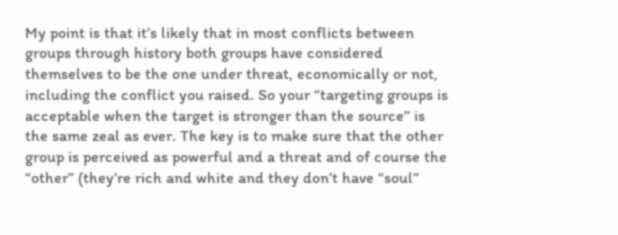My point is that it’s likely that in most conflicts between groups through history both groups have considered themselves to be the one under threat, economically or not, including the conflict you raised. So your “targeting groups is acceptable when the target is stronger than the source” is the same zeal as ever. The key is to make sure that the other group is perceived as powerful and a threat and of course the “other” (they’re rich and white and they don’t have “soul”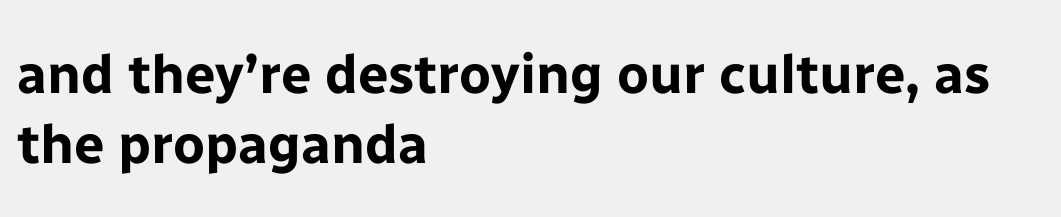and they’re destroying our culture, as the propaganda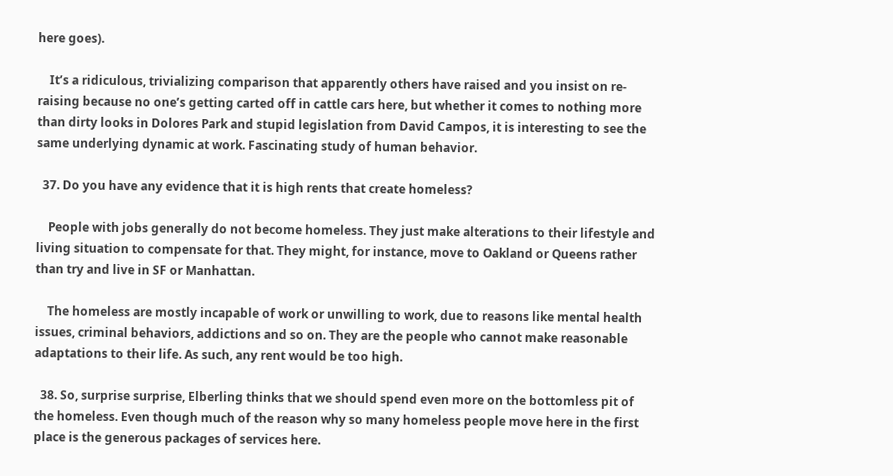here goes).

    It’s a ridiculous, trivializing comparison that apparently others have raised and you insist on re-raising because no one’s getting carted off in cattle cars here, but whether it comes to nothing more than dirty looks in Dolores Park and stupid legislation from David Campos, it is interesting to see the same underlying dynamic at work. Fascinating study of human behavior.

  37. Do you have any evidence that it is high rents that create homeless?

    People with jobs generally do not become homeless. They just make alterations to their lifestyle and living situation to compensate for that. They might, for instance, move to Oakland or Queens rather than try and live in SF or Manhattan.

    The homeless are mostly incapable of work or unwilling to work, due to reasons like mental health issues, criminal behaviors, addictions and so on. They are the people who cannot make reasonable adaptations to their life. As such, any rent would be too high.

  38. So, surprise surprise, Elberling thinks that we should spend even more on the bottomless pit of the homeless. Even though much of the reason why so many homeless people move here in the first place is the generous packages of services here.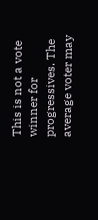This is not a vote winner for progressives. The average voter may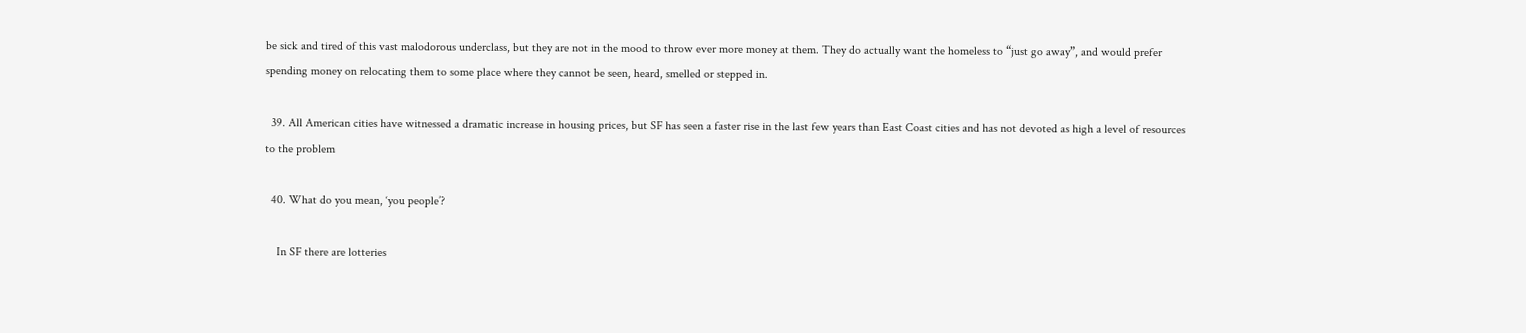be sick and tired of this vast malodorous underclass, but they are not in the mood to throw ever more money at them. They do actually want the homeless to “just go away”, and would prefer spending money on relocating them to some place where they cannot be seen, heard, smelled or stepped in.

  39. All American cities have witnessed a dramatic increase in housing prices, but SF has seen a faster rise in the last few years than East Coast cities and has not devoted as high a level of resources to the problem

  40. What do you mean, ‘you people’?

    In SF there are lotteries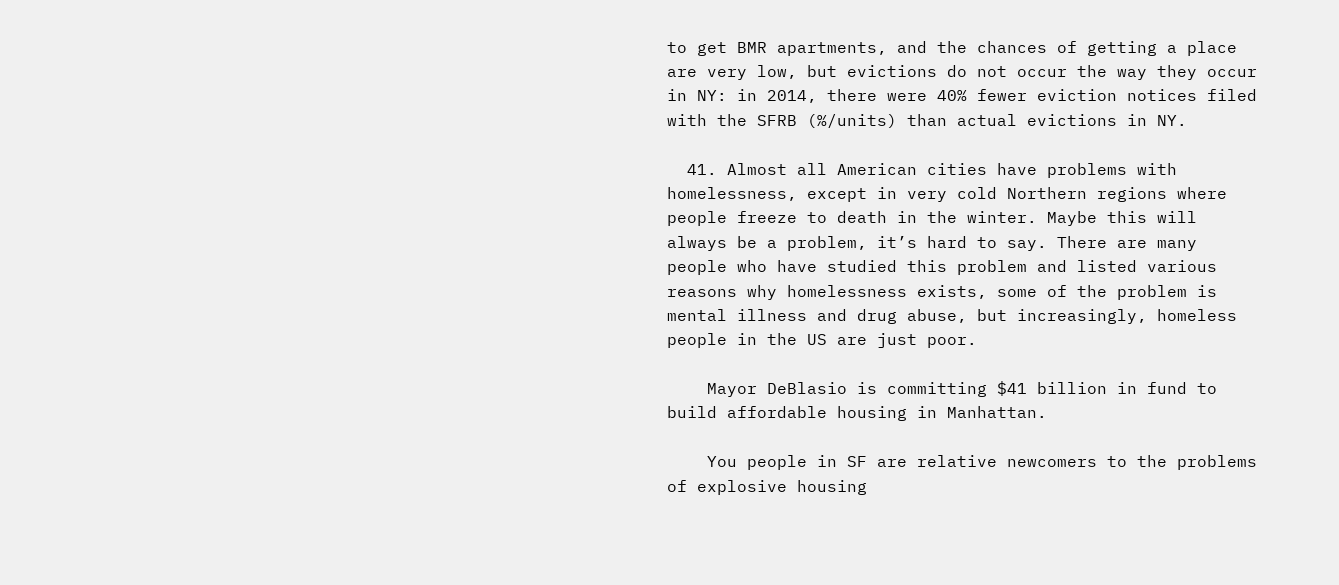to get BMR apartments, and the chances of getting a place are very low, but evictions do not occur the way they occur in NY: in 2014, there were 40% fewer eviction notices filed with the SFRB (%/units) than actual evictions in NY.

  41. Almost all American cities have problems with homelessness, except in very cold Northern regions where people freeze to death in the winter. Maybe this will always be a problem, it’s hard to say. There are many people who have studied this problem and listed various reasons why homelessness exists, some of the problem is mental illness and drug abuse, but increasingly, homeless people in the US are just poor.

    Mayor DeBlasio is committing $41 billion in fund to build affordable housing in Manhattan.

    You people in SF are relative newcomers to the problems of explosive housing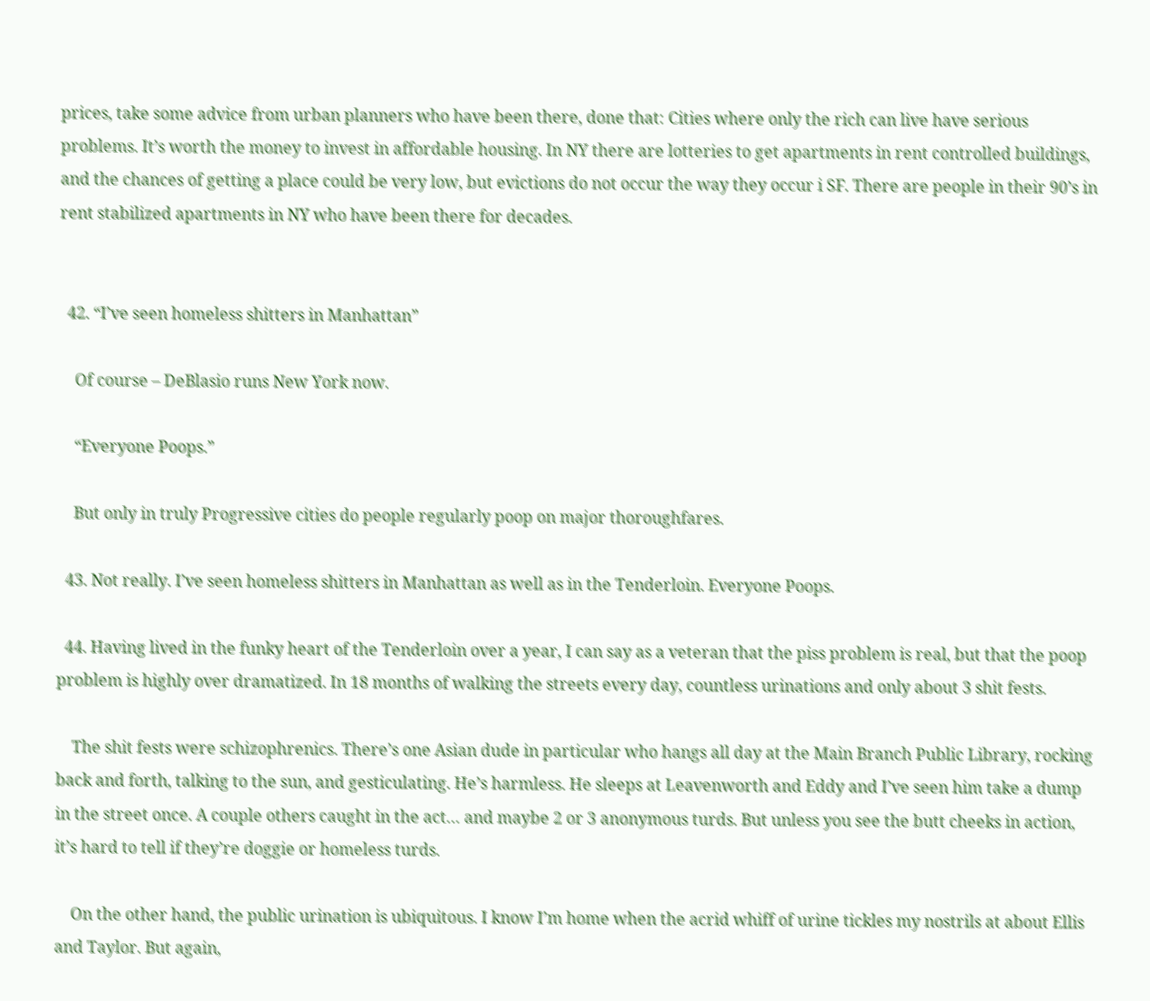prices, take some advice from urban planners who have been there, done that: Cities where only the rich can live have serious problems. It’s worth the money to invest in affordable housing. In NY there are lotteries to get apartments in rent controlled buildings, and the chances of getting a place could be very low, but evictions do not occur the way they occur i SF. There are people in their 90’s in rent stabilized apartments in NY who have been there for decades.


  42. “I’ve seen homeless shitters in Manhattan”

    Of course – DeBlasio runs New York now.

    “Everyone Poops.”

    But only in truly Progressive cities do people regularly poop on major thoroughfares.

  43. Not really. I’ve seen homeless shitters in Manhattan as well as in the Tenderloin. Everyone Poops.

  44. Having lived in the funky heart of the Tenderloin over a year, I can say as a veteran that the piss problem is real, but that the poop problem is highly over dramatized. In 18 months of walking the streets every day, countless urinations and only about 3 shit fests.

    The shit fests were schizophrenics. There’s one Asian dude in particular who hangs all day at the Main Branch Public Library, rocking back and forth, talking to the sun, and gesticulating. He’s harmless. He sleeps at Leavenworth and Eddy and I’ve seen him take a dump in the street once. A couple others caught in the act… and maybe 2 or 3 anonymous turds. But unless you see the butt cheeks in action, it’s hard to tell if they’re doggie or homeless turds.

    On the other hand, the public urination is ubiquitous. I know I’m home when the acrid whiff of urine tickles my nostrils at about Ellis and Taylor. But again,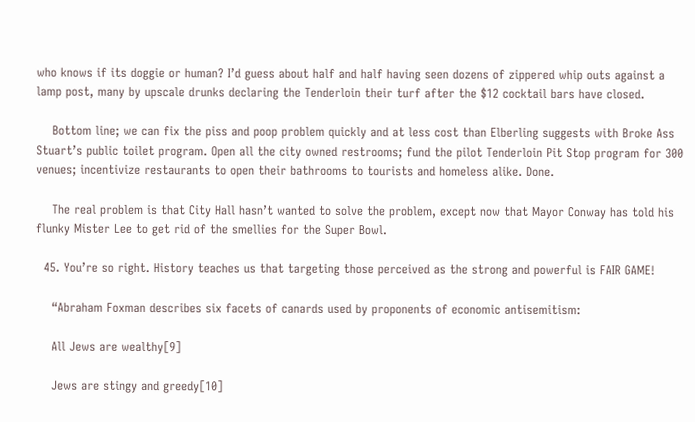who knows if its doggie or human? I’d guess about half and half having seen dozens of zippered whip outs against a lamp post, many by upscale drunks declaring the Tenderloin their turf after the $12 cocktail bars have closed.

    Bottom line; we can fix the piss and poop problem quickly and at less cost than Elberling suggests with Broke Ass Stuart’s public toilet program. Open all the city owned restrooms; fund the pilot Tenderloin Pit Stop program for 300 venues; incentivize restaurants to open their bathrooms to tourists and homeless alike. Done.

    The real problem is that City Hall hasn’t wanted to solve the problem, except now that Mayor Conway has told his flunky Mister Lee to get rid of the smellies for the Super Bowl.

  45. You’re so right. History teaches us that targeting those perceived as the strong and powerful is FAIR GAME!

    “Abraham Foxman describes six facets of canards used by proponents of economic antisemitism:

    All Jews are wealthy[9]

    Jews are stingy and greedy[10]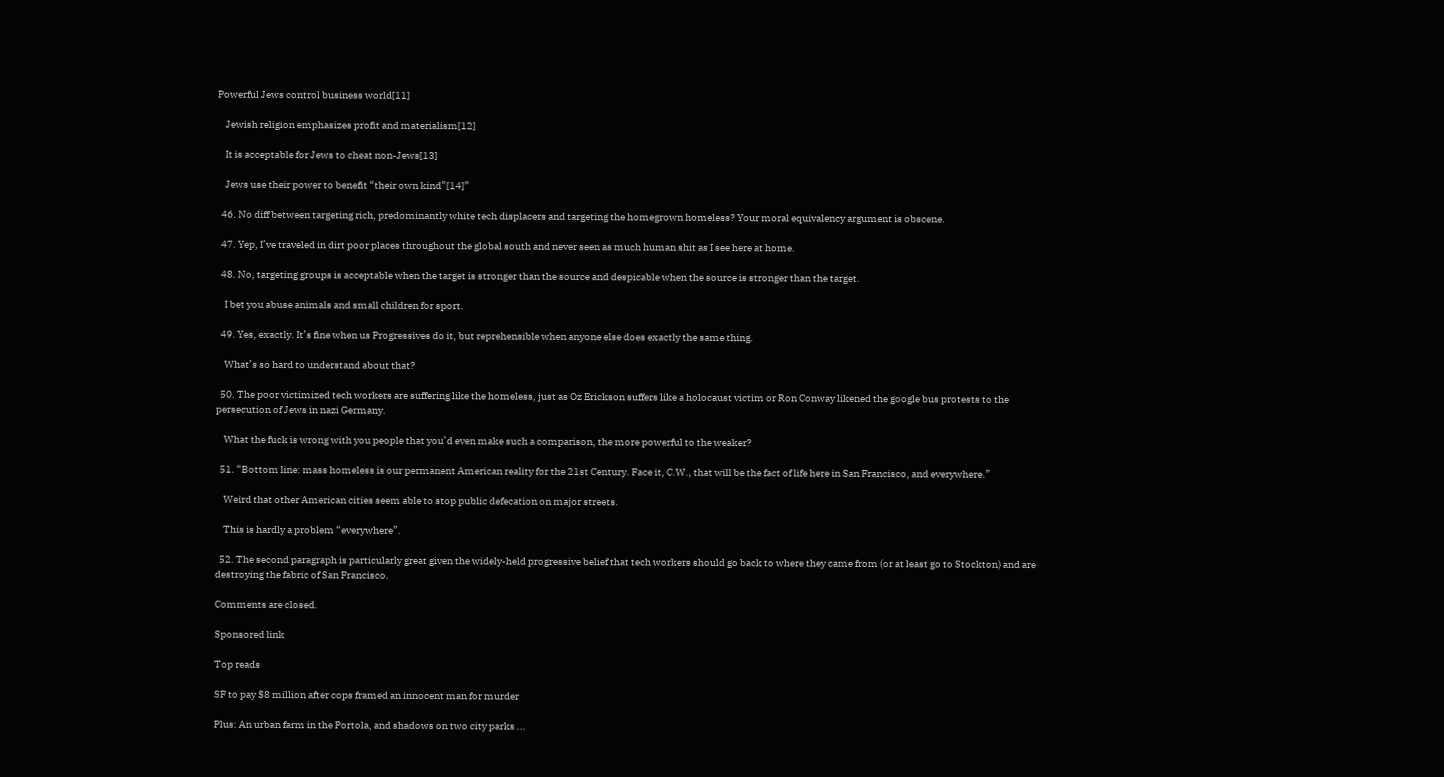Powerful Jews control business world[11]

    Jewish religion emphasizes profit and materialism[12]

    It is acceptable for Jews to cheat non-Jews[13]

    Jews use their power to benefit “their own kind”[14]”

  46. No diff between targeting rich, predominantly white tech displacers and targeting the homegrown homeless? Your moral equivalency argument is obscene.

  47. Yep, I’ve traveled in dirt poor places throughout the global south and never seen as much human shit as I see here at home.

  48. No, targeting groups is acceptable when the target is stronger than the source and despicable when the source is stronger than the target.

    I bet you abuse animals and small children for sport.

  49. Yes, exactly. It’s fine when us Progressives do it, but reprehensible when anyone else does exactly the same thing.

    What’s so hard to understand about that?

  50. The poor victimized tech workers are suffering like the homeless, just as Oz Erickson suffers like a holocaust victim or Ron Conway likened the google bus protests to the persecution of Jews in nazi Germany.

    What the fuck is wrong with you people that you’d even make such a comparison, the more powerful to the weaker?

  51. “Bottom line: mass homeless is our permanent American reality for the 21st Century. Face it, C.W., that will be the fact of life here in San Francisco, and everywhere.”

    Weird that other American cities seem able to stop public defecation on major streets.

    This is hardly a problem “everywhere”.

  52. The second paragraph is particularly great given the widely-held progressive belief that tech workers should go back to where they came from (or at least go to Stockton) and are destroying the fabric of San Francisco.

Comments are closed.

Sponsored link

Top reads

SF to pay $8 million after cops framed an innocent man for murder

Plus: An urban farm in the Portola, and shadows on two city parks ...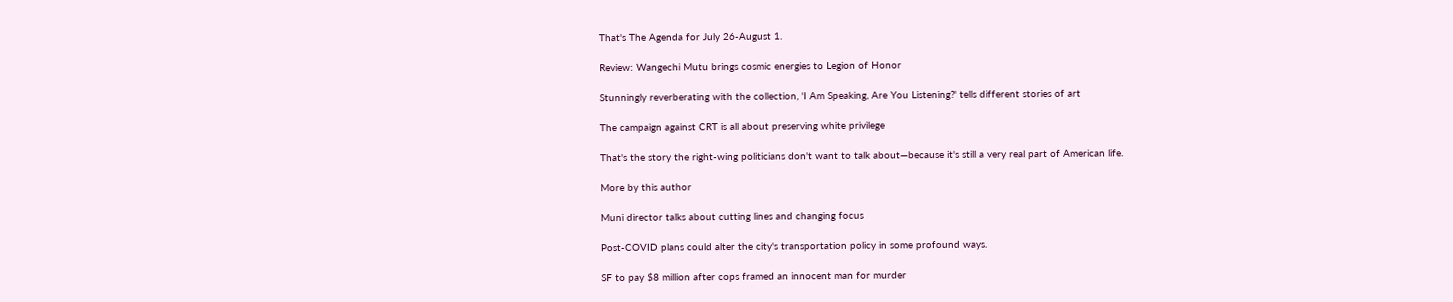That's The Agenda for July 26-August 1.

Review: Wangechi Mutu brings cosmic energies to Legion of Honor

Stunningly reverberating with the collection, 'I Am Speaking, Are You Listening?' tells different stories of art

The campaign against CRT is all about preserving white privilege

That's the story the right-wing politicians don't want to talk about—because it's still a very real part of American life.

More by this author

Muni director talks about cutting lines and changing focus

Post-COVID plans could alter the city's transportation policy in some profound ways.

SF to pay $8 million after cops framed an innocent man for murder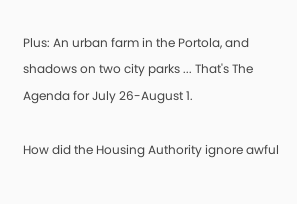Plus: An urban farm in the Portola, and shadows on two city parks ... That's The Agenda for July 26-August 1.

How did the Housing Authority ignore awful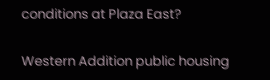conditions at Plaza East?

Western Addition public housing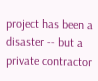project has been a disaster -- but a private contractor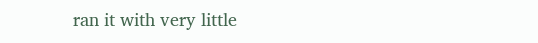ran it with very little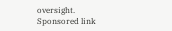oversight.
Sponsored link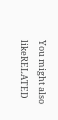You might also likeRELATED